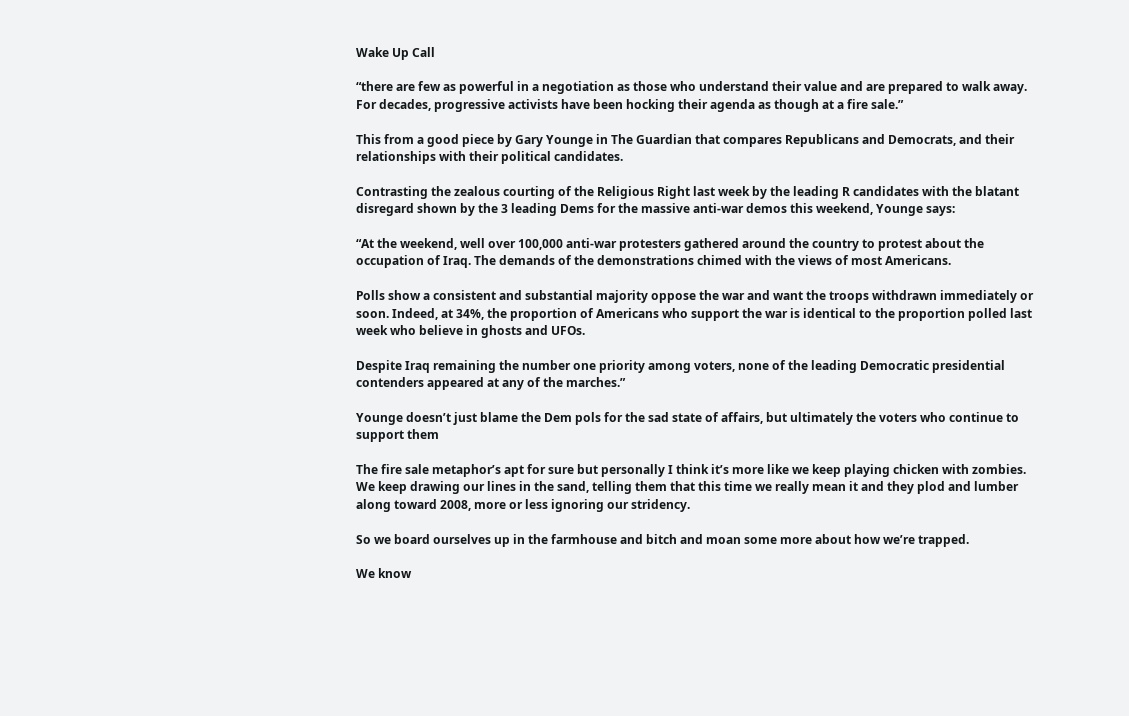Wake Up Call

“there are few as powerful in a negotiation as those who understand their value and are prepared to walk away. For decades, progressive activists have been hocking their agenda as though at a fire sale.”

This from a good piece by Gary Younge in The Guardian that compares Republicans and Democrats, and their relationships with their political candidates.

Contrasting the zealous courting of the Religious Right last week by the leading R candidates with the blatant disregard shown by the 3 leading Dems for the massive anti-war demos this weekend, Younge says:

“At the weekend, well over 100,000 anti-war protesters gathered around the country to protest about the occupation of Iraq. The demands of the demonstrations chimed with the views of most Americans.

Polls show a consistent and substantial majority oppose the war and want the troops withdrawn immediately or soon. Indeed, at 34%, the proportion of Americans who support the war is identical to the proportion polled last week who believe in ghosts and UFOs.

Despite Iraq remaining the number one priority among voters, none of the leading Democratic presidential contenders appeared at any of the marches.”

Younge doesn’t just blame the Dem pols for the sad state of affairs, but ultimately the voters who continue to support them

The fire sale metaphor’s apt for sure but personally I think it’s more like we keep playing chicken with zombies. We keep drawing our lines in the sand, telling them that this time we really mean it and they plod and lumber along toward 2008, more or less ignoring our stridency.

So we board ourselves up in the farmhouse and bitch and moan some more about how we’re trapped.

We know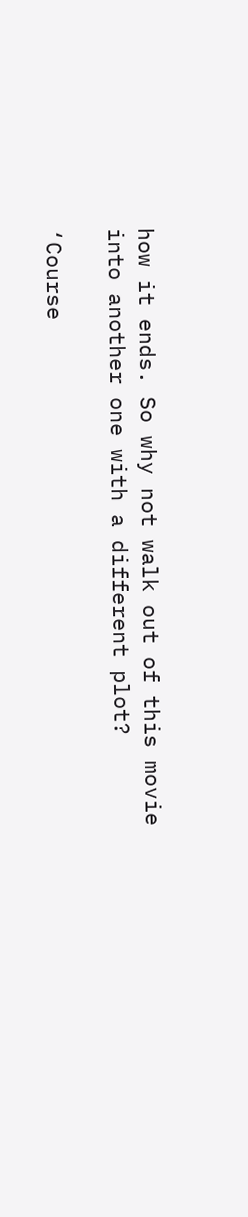how it ends. So why not walk out of this movie into another one with a different plot?

‘Course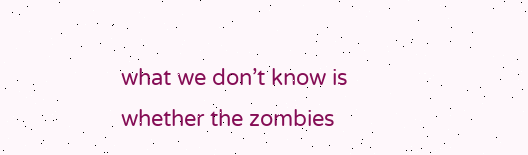what we don’t know is whether the zombies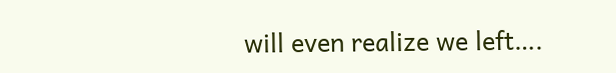will even realize we left….